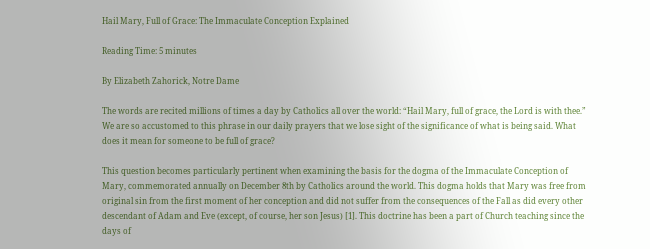Hail Mary, Full of Grace: The Immaculate Conception Explained

Reading Time: 5 minutes

By Elizabeth Zahorick, Notre Dame

The words are recited millions of times a day by Catholics all over the world: “Hail Mary, full of grace, the Lord is with thee.” We are so accustomed to this phrase in our daily prayers that we lose sight of the significance of what is being said. What does it mean for someone to be full of grace?

This question becomes particularly pertinent when examining the basis for the dogma of the Immaculate Conception of Mary, commemorated annually on December 8th by Catholics around the world. This dogma holds that Mary was free from original sin from the first moment of her conception and did not suffer from the consequences of the Fall as did every other descendant of Adam and Eve (except, of course, her son Jesus) [1]. This doctrine has been a part of Church teaching since the days of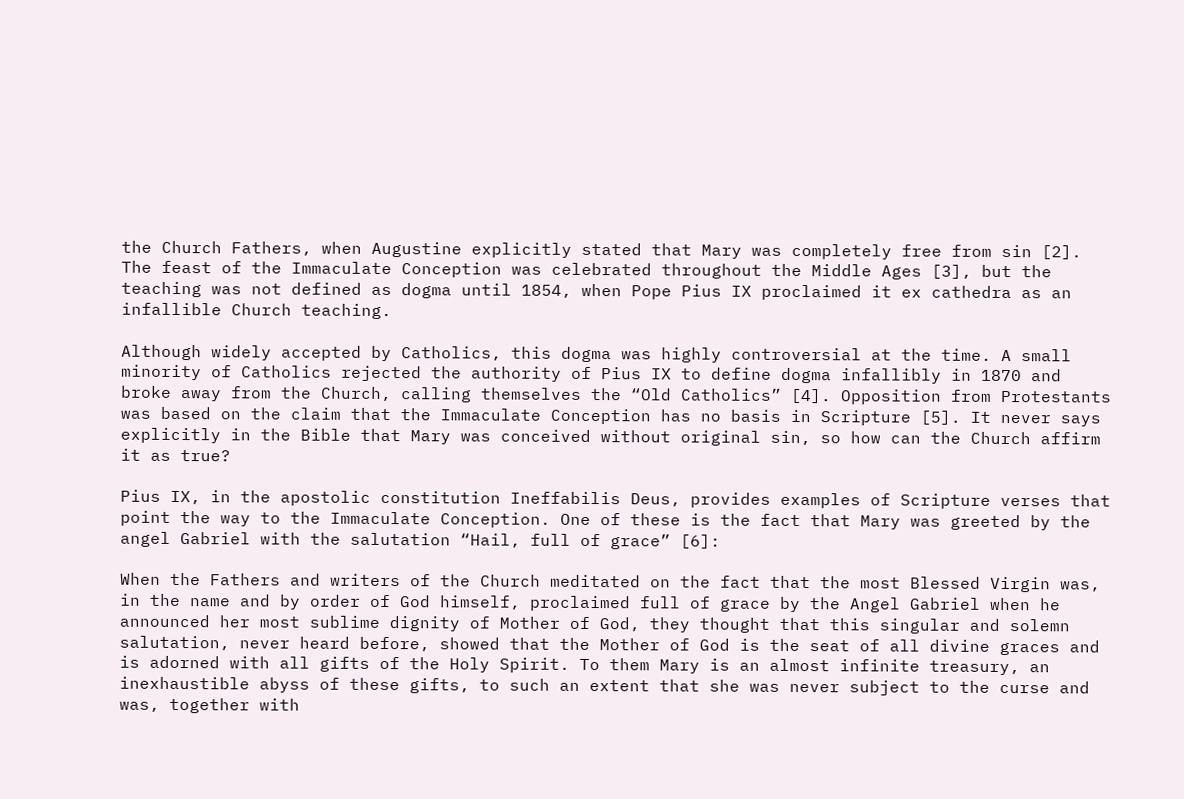the Church Fathers, when Augustine explicitly stated that Mary was completely free from sin [2]. The feast of the Immaculate Conception was celebrated throughout the Middle Ages [3], but the teaching was not defined as dogma until 1854, when Pope Pius IX proclaimed it ex cathedra as an infallible Church teaching.

Although widely accepted by Catholics, this dogma was highly controversial at the time. A small minority of Catholics rejected the authority of Pius IX to define dogma infallibly in 1870 and broke away from the Church, calling themselves the “Old Catholics” [4]. Opposition from Protestants was based on the claim that the Immaculate Conception has no basis in Scripture [5]. It never says explicitly in the Bible that Mary was conceived without original sin, so how can the Church affirm it as true?

Pius IX, in the apostolic constitution Ineffabilis Deus, provides examples of Scripture verses that point the way to the Immaculate Conception. One of these is the fact that Mary was greeted by the angel Gabriel with the salutation “Hail, full of grace” [6]:

When the Fathers and writers of the Church meditated on the fact that the most Blessed Virgin was, in the name and by order of God himself, proclaimed full of grace by the Angel Gabriel when he announced her most sublime dignity of Mother of God, they thought that this singular and solemn salutation, never heard before, showed that the Mother of God is the seat of all divine graces and is adorned with all gifts of the Holy Spirit. To them Mary is an almost infinite treasury, an inexhaustible abyss of these gifts, to such an extent that she was never subject to the curse and was, together with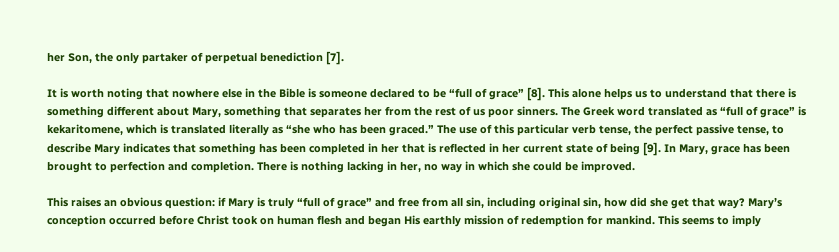her Son, the only partaker of perpetual benediction [7].

It is worth noting that nowhere else in the Bible is someone declared to be “full of grace” [8]. This alone helps us to understand that there is something different about Mary, something that separates her from the rest of us poor sinners. The Greek word translated as “full of grace” is kekaritomene, which is translated literally as “she who has been graced.” The use of this particular verb tense, the perfect passive tense, to describe Mary indicates that something has been completed in her that is reflected in her current state of being [9]. In Mary, grace has been brought to perfection and completion. There is nothing lacking in her, no way in which she could be improved.

This raises an obvious question: if Mary is truly “full of grace” and free from all sin, including original sin, how did she get that way? Mary’s conception occurred before Christ took on human flesh and began His earthly mission of redemption for mankind. This seems to imply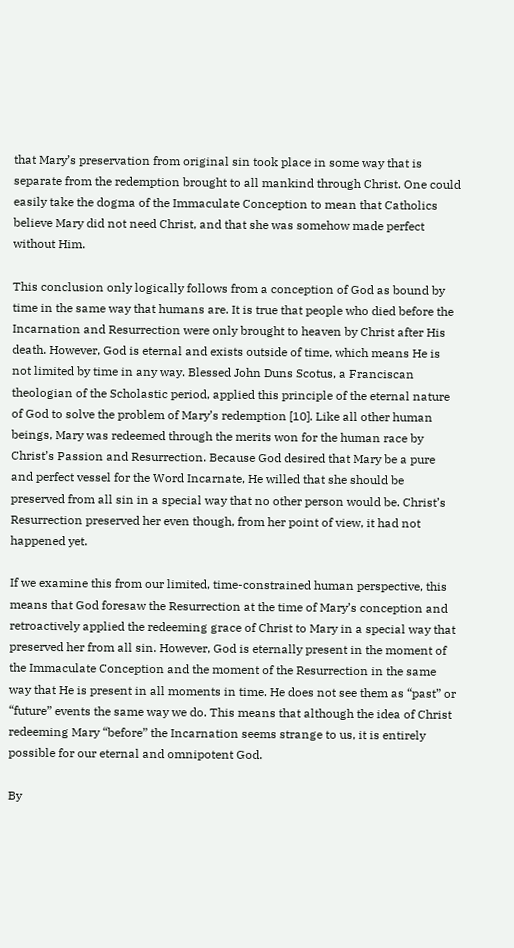that Mary’s preservation from original sin took place in some way that is separate from the redemption brought to all mankind through Christ. One could easily take the dogma of the Immaculate Conception to mean that Catholics believe Mary did not need Christ, and that she was somehow made perfect without Him.

This conclusion only logically follows from a conception of God as bound by time in the same way that humans are. It is true that people who died before the Incarnation and Resurrection were only brought to heaven by Christ after His death. However, God is eternal and exists outside of time, which means He is not limited by time in any way. Blessed John Duns Scotus, a Franciscan theologian of the Scholastic period, applied this principle of the eternal nature of God to solve the problem of Mary’s redemption [10]. Like all other human beings, Mary was redeemed through the merits won for the human race by Christ’s Passion and Resurrection. Because God desired that Mary be a pure and perfect vessel for the Word Incarnate, He willed that she should be preserved from all sin in a special way that no other person would be. Christ’s Resurrection preserved her even though, from her point of view, it had not happened yet.

If we examine this from our limited, time-constrained human perspective, this means that God foresaw the Resurrection at the time of Mary’s conception and retroactively applied the redeeming grace of Christ to Mary in a special way that preserved her from all sin. However, God is eternally present in the moment of the Immaculate Conception and the moment of the Resurrection in the same way that He is present in all moments in time. He does not see them as “past” or “future” events the same way we do. This means that although the idea of Christ redeeming Mary “before” the Incarnation seems strange to us, it is entirely possible for our eternal and omnipotent God.

By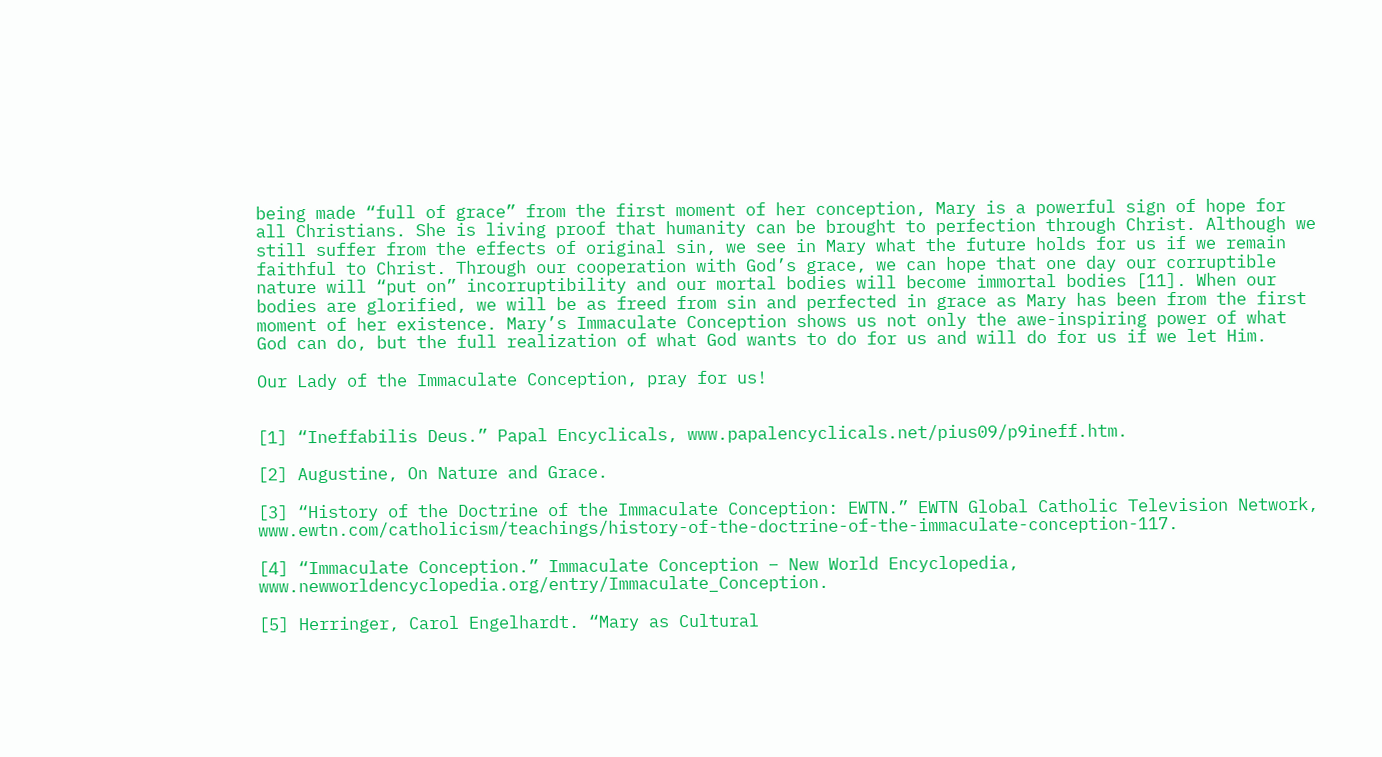being made “full of grace” from the first moment of her conception, Mary is a powerful sign of hope for all Christians. She is living proof that humanity can be brought to perfection through Christ. Although we still suffer from the effects of original sin, we see in Mary what the future holds for us if we remain faithful to Christ. Through our cooperation with God’s grace, we can hope that one day our corruptible nature will “put on” incorruptibility and our mortal bodies will become immortal bodies [11]. When our bodies are glorified, we will be as freed from sin and perfected in grace as Mary has been from the first moment of her existence. Mary’s Immaculate Conception shows us not only the awe-inspiring power of what God can do, but the full realization of what God wants to do for us and will do for us if we let Him.

Our Lady of the Immaculate Conception, pray for us!


[1] “Ineffabilis Deus.” Papal Encyclicals, www.papalencyclicals.net/pius09/p9ineff.htm.

[2] Augustine, On Nature and Grace.

[3] “History of the Doctrine of the Immaculate Conception: EWTN.” EWTN Global Catholic Television Network, www.ewtn.com/catholicism/teachings/history-of-the-doctrine-of-the-immaculate-conception-117.

[4] “Immaculate Conception.” Immaculate Conception – New World Encyclopedia, www.newworldencyclopedia.org/entry/Immaculate_Conception.

[5] Herringer, Carol Engelhardt. “Mary as Cultural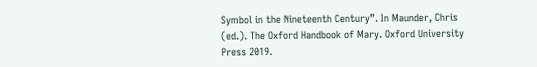Symbol in the Nineteenth Century”. In Maunder, Chris (ed.). The Oxford Handbook of Mary. Oxford University Press 2019.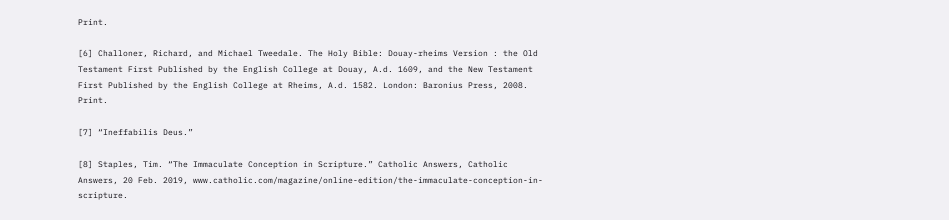Print.

[6] Challoner, Richard, and Michael Tweedale. The Holy Bible: Douay-rheims Version : the Old Testament First Published by the English College at Douay, A.d. 1609, and the New Testament First Published by the English College at Rheims, A.d. 1582. London: Baronius Press, 2008. Print.

[7] “Ineffabilis Deus.”

[8] Staples, Tim. “The Immaculate Conception in Scripture.” Catholic Answers, Catholic Answers, 20 Feb. 2019, www.catholic.com/magazine/online-edition/the-immaculate-conception-in-scripture.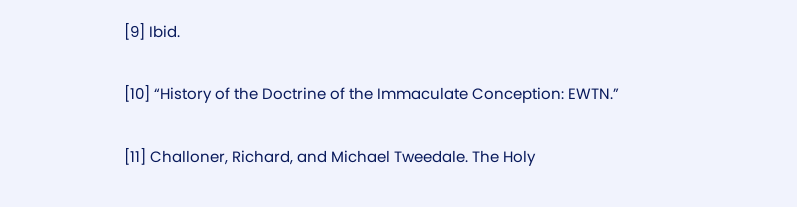[9] Ibid.

[10] “History of the Doctrine of the Immaculate Conception: EWTN.”

[11] Challoner, Richard, and Michael Tweedale. The Holy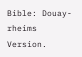Bible: Douay-rheims Version.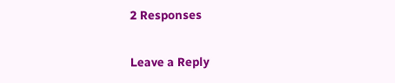2 Responses

Leave a Reply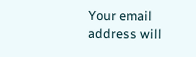Your email address will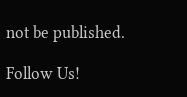not be published.

Follow Us!